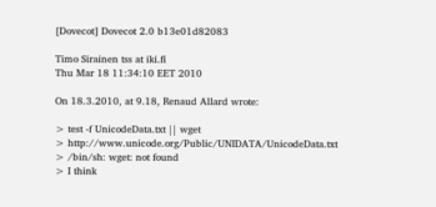[Dovecot] Dovecot 2.0 b13e01d82083

Timo Sirainen tss at iki.fi
Thu Mar 18 11:34:10 EET 2010

On 18.3.2010, at 9.18, Renaud Allard wrote:

> test -f UnicodeData.txt || wget
> http://www.unicode.org/Public/UNIDATA/UnicodeData.txt
> /bin/sh: wget: not found
> I think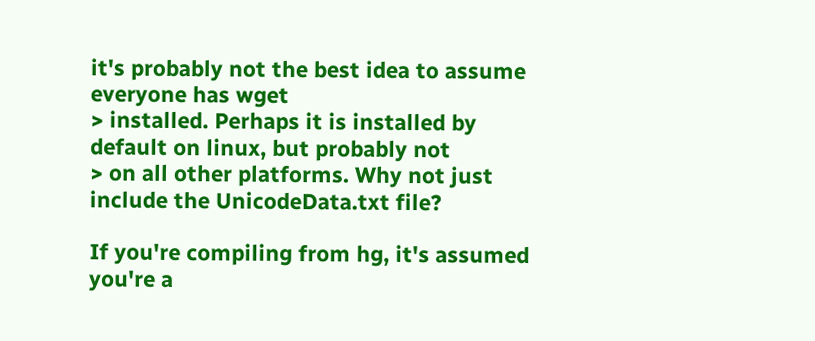it's probably not the best idea to assume everyone has wget
> installed. Perhaps it is installed by default on linux, but probably not
> on all other platforms. Why not just include the UnicodeData.txt file?

If you're compiling from hg, it's assumed you're a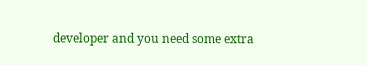developer and you need some extra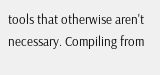tools that otherwise aren't necessary. Compiling from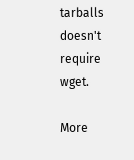tarballs doesn't require wget.

More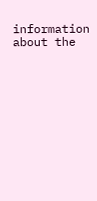information about the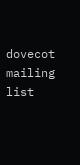dovecot mailing list